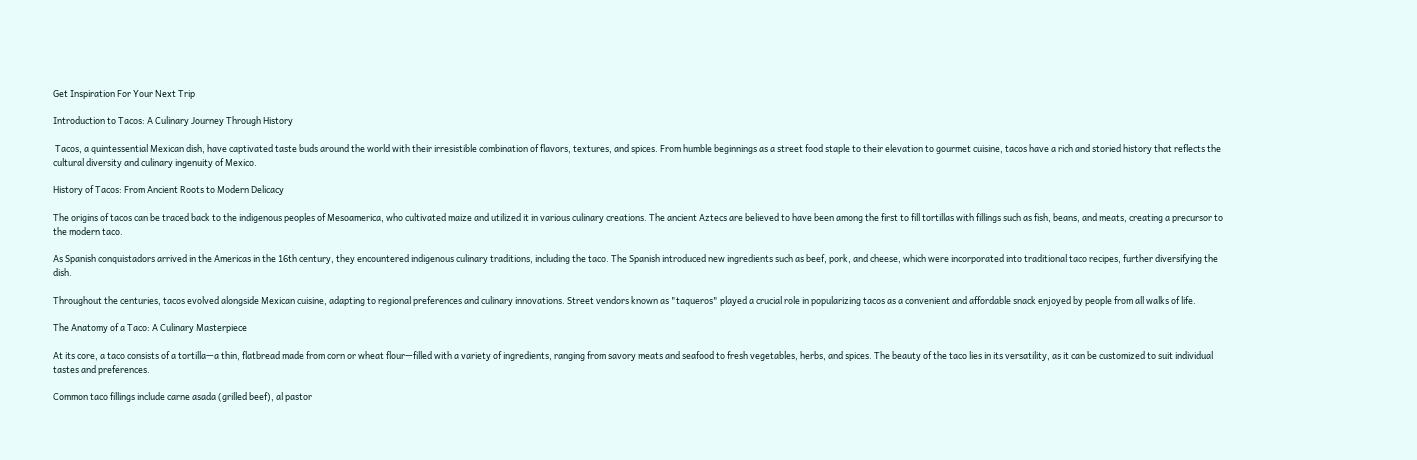Get Inspiration For Your Next Trip

Introduction to Tacos: A Culinary Journey Through History

 Tacos, a quintessential Mexican dish, have captivated taste buds around the world with their irresistible combination of flavors, textures, and spices. From humble beginnings as a street food staple to their elevation to gourmet cuisine, tacos have a rich and storied history that reflects the cultural diversity and culinary ingenuity of Mexico.

History of Tacos: From Ancient Roots to Modern Delicacy

The origins of tacos can be traced back to the indigenous peoples of Mesoamerica, who cultivated maize and utilized it in various culinary creations. The ancient Aztecs are believed to have been among the first to fill tortillas with fillings such as fish, beans, and meats, creating a precursor to the modern taco.

As Spanish conquistadors arrived in the Americas in the 16th century, they encountered indigenous culinary traditions, including the taco. The Spanish introduced new ingredients such as beef, pork, and cheese, which were incorporated into traditional taco recipes, further diversifying the dish.

Throughout the centuries, tacos evolved alongside Mexican cuisine, adapting to regional preferences and culinary innovations. Street vendors known as "taqueros" played a crucial role in popularizing tacos as a convenient and affordable snack enjoyed by people from all walks of life.

The Anatomy of a Taco: A Culinary Masterpiece

At its core, a taco consists of a tortilla—a thin, flatbread made from corn or wheat flour—filled with a variety of ingredients, ranging from savory meats and seafood to fresh vegetables, herbs, and spices. The beauty of the taco lies in its versatility, as it can be customized to suit individual tastes and preferences.

Common taco fillings include carne asada (grilled beef), al pastor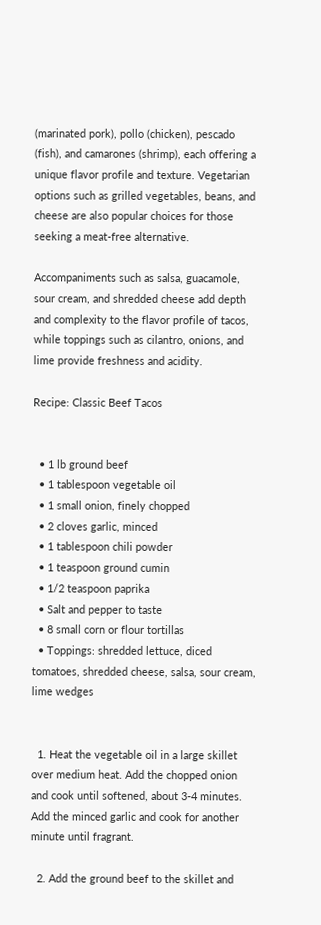(marinated pork), pollo (chicken), pescado (fish), and camarones (shrimp), each offering a unique flavor profile and texture. Vegetarian options such as grilled vegetables, beans, and cheese are also popular choices for those seeking a meat-free alternative.

Accompaniments such as salsa, guacamole, sour cream, and shredded cheese add depth and complexity to the flavor profile of tacos, while toppings such as cilantro, onions, and lime provide freshness and acidity.

Recipe: Classic Beef Tacos


  • 1 lb ground beef
  • 1 tablespoon vegetable oil
  • 1 small onion, finely chopped
  • 2 cloves garlic, minced
  • 1 tablespoon chili powder
  • 1 teaspoon ground cumin
  • 1/2 teaspoon paprika
  • Salt and pepper to taste
  • 8 small corn or flour tortillas
  • Toppings: shredded lettuce, diced tomatoes, shredded cheese, salsa, sour cream, lime wedges


  1. Heat the vegetable oil in a large skillet over medium heat. Add the chopped onion and cook until softened, about 3-4 minutes. Add the minced garlic and cook for another minute until fragrant.

  2. Add the ground beef to the skillet and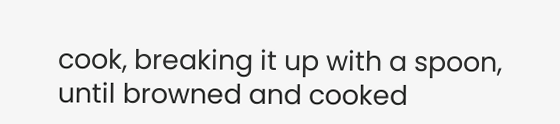cook, breaking it up with a spoon, until browned and cooked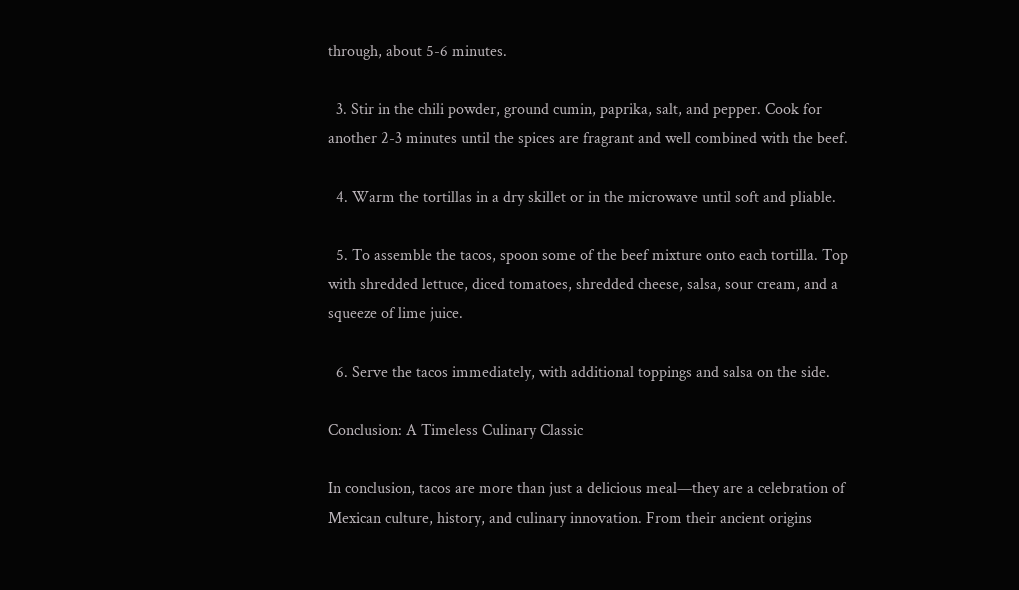through, about 5-6 minutes.

  3. Stir in the chili powder, ground cumin, paprika, salt, and pepper. Cook for another 2-3 minutes until the spices are fragrant and well combined with the beef.

  4. Warm the tortillas in a dry skillet or in the microwave until soft and pliable.

  5. To assemble the tacos, spoon some of the beef mixture onto each tortilla. Top with shredded lettuce, diced tomatoes, shredded cheese, salsa, sour cream, and a squeeze of lime juice.

  6. Serve the tacos immediately, with additional toppings and salsa on the side.

Conclusion: A Timeless Culinary Classic

In conclusion, tacos are more than just a delicious meal—they are a celebration of Mexican culture, history, and culinary innovation. From their ancient origins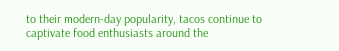to their modern-day popularity, tacos continue to captivate food enthusiasts around the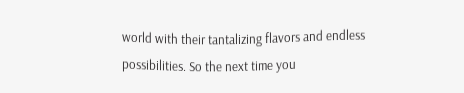world with their tantalizing flavors and endless possibilities. So the next time you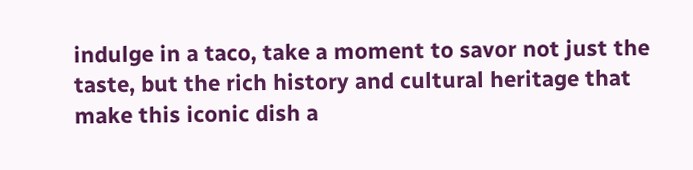indulge in a taco, take a moment to savor not just the taste, but the rich history and cultural heritage that make this iconic dish a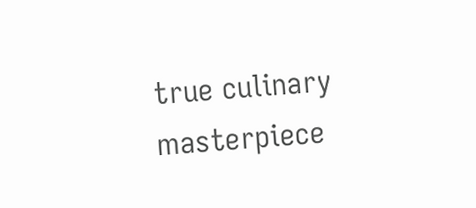true culinary masterpiece